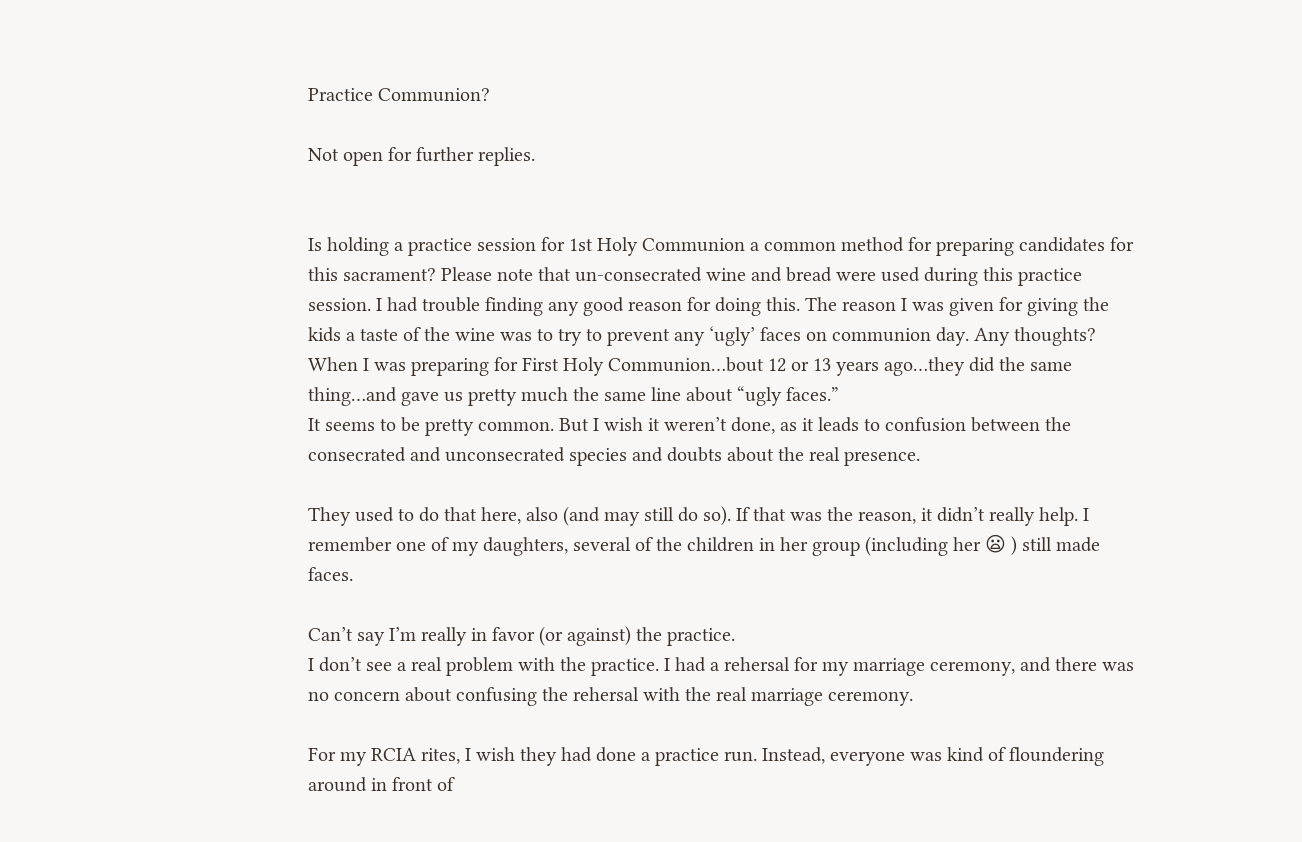Practice Communion?

Not open for further replies.


Is holding a practice session for 1st Holy Communion a common method for preparing candidates for this sacrament? Please note that un-consecrated wine and bread were used during this practice session. I had trouble finding any good reason for doing this. The reason I was given for giving the kids a taste of the wine was to try to prevent any ‘ugly’ faces on communion day. Any thoughts?
When I was preparing for First Holy Communion…bout 12 or 13 years ago…they did the same thing…and gave us pretty much the same line about “ugly faces.”
It seems to be pretty common. But I wish it weren’t done, as it leads to confusion between the consecrated and unconsecrated species and doubts about the real presence.

They used to do that here, also (and may still do so). If that was the reason, it didn’t really help. I remember one of my daughters, several of the children in her group (including her 😦 ) still made faces.

Can’t say I’m really in favor (or against) the practice.
I don’t see a real problem with the practice. I had a rehersal for my marriage ceremony, and there was no concern about confusing the rehersal with the real marriage ceremony.

For my RCIA rites, I wish they had done a practice run. Instead, everyone was kind of floundering around in front of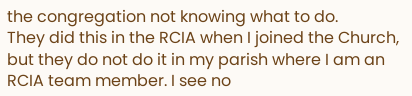the congregation not knowing what to do.
They did this in the RCIA when I joined the Church, but they do not do it in my parish where I am an RCIA team member. I see no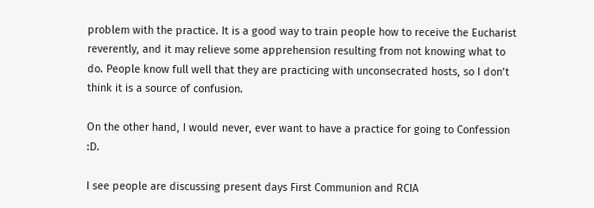problem with the practice. It is a good way to train people how to receive the Eucharist reverently, and it may relieve some apprehension resulting from not knowing what to do. People know full well that they are practicing with unconsecrated hosts, so I don’t think it is a source of confusion.

On the other hand, I would never, ever want to have a practice for going to Confession :D.

I see people are discussing present days First Communion and RCIA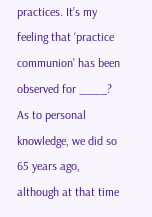practices. It’s my feeling that ‘practice communion’ has been observed for ____? As to personal knowledge, we did so 65 years ago, although at that time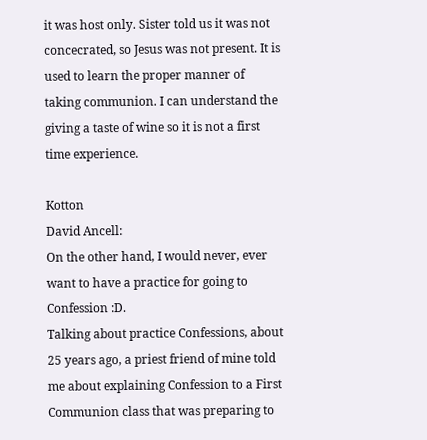it was host only. Sister told us it was not concecrated, so Jesus was not present. It is used to learn the proper manner of taking communion. I can understand the giving a taste of wine so it is not a first time experience.

Kotton
David Ancell:
On the other hand, I would never, ever want to have a practice for going to Confession :D.
Talking about practice Confessions, about 25 years ago, a priest friend of mine told me about explaining Confession to a First Communion class that was preparing to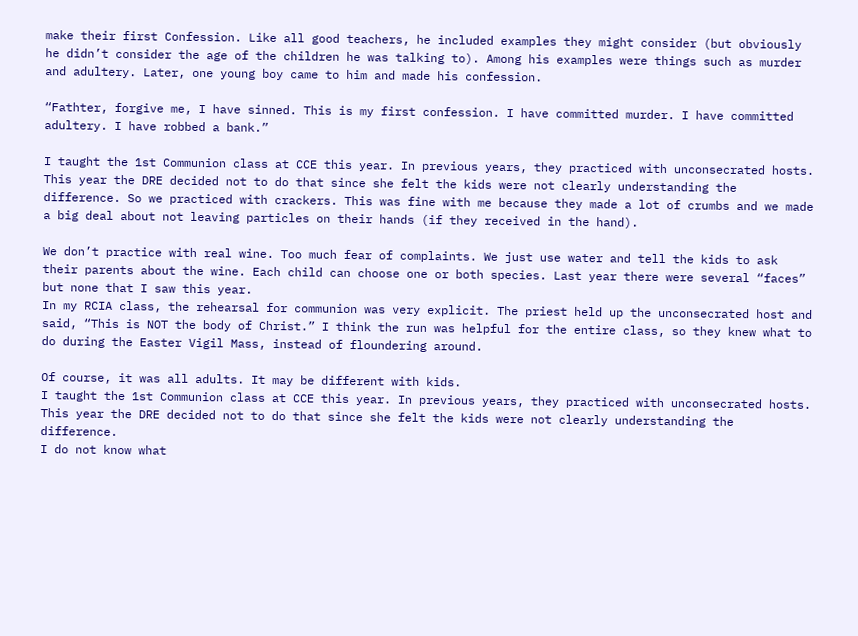make their first Confession. Like all good teachers, he included examples they might consider (but obviously he didn’t consider the age of the children he was talking to). Among his examples were things such as murder and adultery. Later, one young boy came to him and made his confession.

“Fathter, forgive me, I have sinned. This is my first confession. I have committed murder. I have committed adultery. I have robbed a bank.”

I taught the 1st Communion class at CCE this year. In previous years, they practiced with unconsecrated hosts. This year the DRE decided not to do that since she felt the kids were not clearly understanding the difference. So we practiced with crackers. This was fine with me because they made a lot of crumbs and we made a big deal about not leaving particles on their hands (if they received in the hand).

We don’t practice with real wine. Too much fear of complaints. We just use water and tell the kids to ask their parents about the wine. Each child can choose one or both species. Last year there were several “faces” but none that I saw this year.
In my RCIA class, the rehearsal for communion was very explicit. The priest held up the unconsecrated host and said, “This is NOT the body of Christ.” I think the run was helpful for the entire class, so they knew what to do during the Easter Vigil Mass, instead of floundering around.

Of course, it was all adults. It may be different with kids.
I taught the 1st Communion class at CCE this year. In previous years, they practiced with unconsecrated hosts. This year the DRE decided not to do that since she felt the kids were not clearly understanding the difference.
I do not know what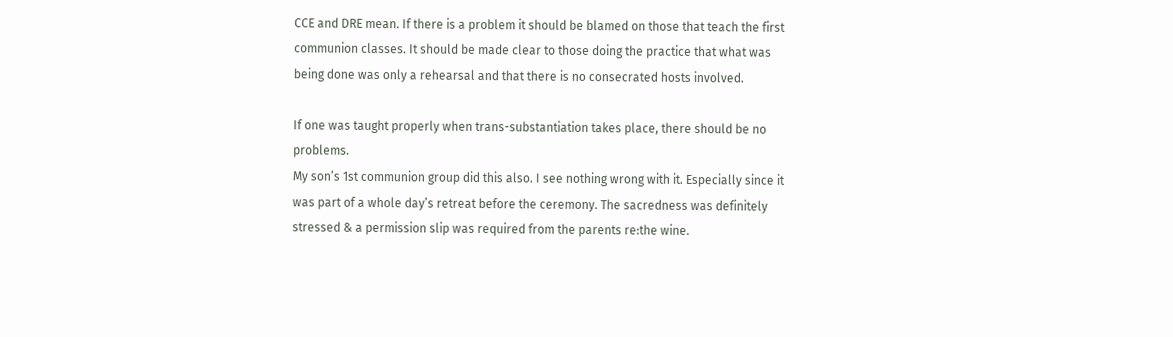CCE and DRE mean. If there is a problem it should be blamed on those that teach the first communion classes. It should be made clear to those doing the practice that what was being done was only a rehearsal and that there is no consecrated hosts involved.

If one was taught properly when trans-substantiation takes place, there should be no problems.
My son’s 1st communion group did this also. I see nothing wrong with it. Especially since it was part of a whole day’s retreat before the ceremony. The sacredness was definitely stressed & a permission slip was required from the parents re:the wine.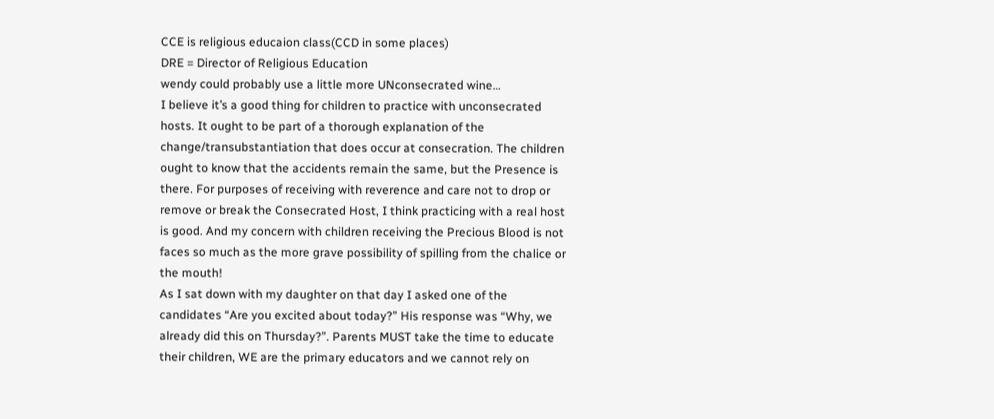CCE is religious educaion class(CCD in some places)
DRE = Director of Religious Education
wendy could probably use a little more UNconsecrated wine…
I believe it’s a good thing for children to practice with unconsecrated hosts. It ought to be part of a thorough explanation of the change/transubstantiation that does occur at consecration. The children ought to know that the accidents remain the same, but the Presence is there. For purposes of receiving with reverence and care not to drop or remove or break the Consecrated Host, I think practicing with a real host is good. And my concern with children receiving the Precious Blood is not faces so much as the more grave possibility of spilling from the chalice or the mouth!
As I sat down with my daughter on that day I asked one of the candidates “Are you excited about today?” His response was “Why, we already did this on Thursday?”. Parents MUST take the time to educate their children, WE are the primary educators and we cannot rely on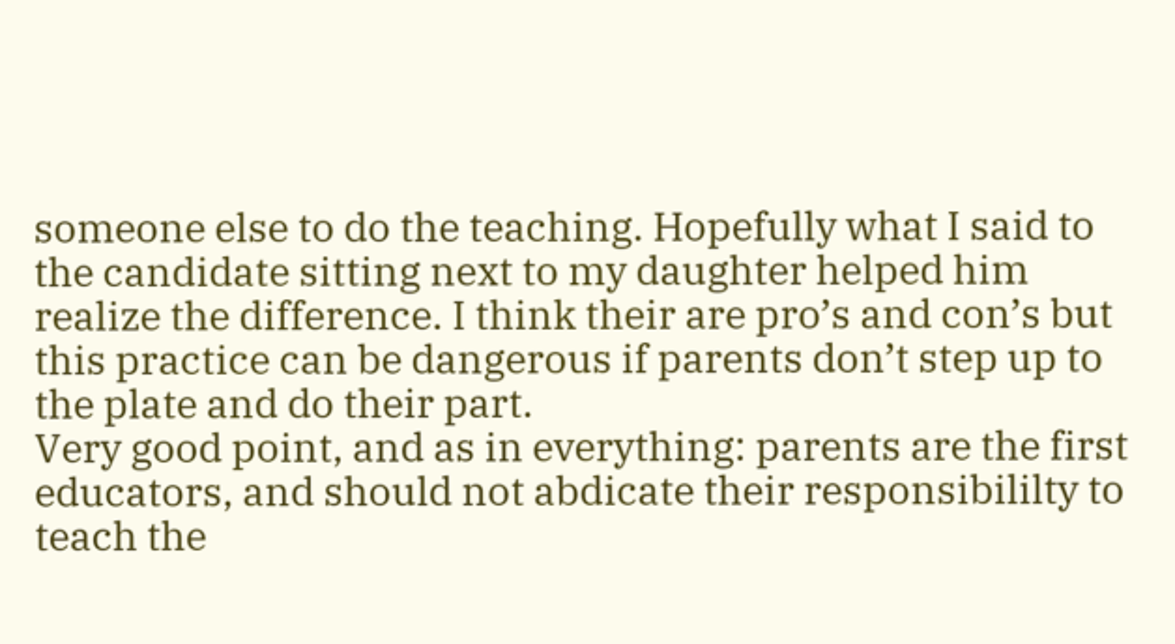someone else to do the teaching. Hopefully what I said to the candidate sitting next to my daughter helped him realize the difference. I think their are pro’s and con’s but this practice can be dangerous if parents don’t step up to the plate and do their part.
Very good point, and as in everything: parents are the first educators, and should not abdicate their responsibililty to teach the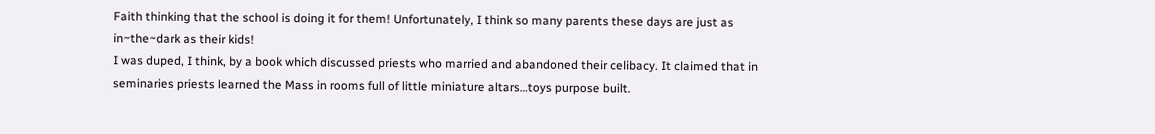Faith thinking that the school is doing it for them! Unfortunately, I think so many parents these days are just as in~the~dark as their kids!
I was duped, I think, by a book which discussed priests who married and abandoned their celibacy. It claimed that in seminaries priests learned the Mass in rooms full of little miniature altars…toys purpose built.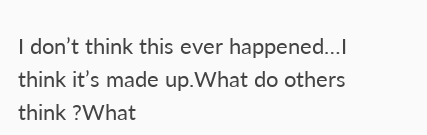I don’t think this ever happened…I think it’s made up.What do others think ?What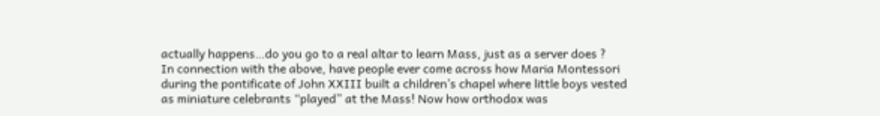actually happens…do you go to a real altar to learn Mass, just as a server does ?
In connection with the above, have people ever come across how Maria Montessori during the pontificate of John XXIII built a children’s chapel where little boys vested as miniature celebrants “played” at the Mass! Now how orthodox was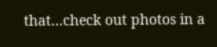that…check out photos in a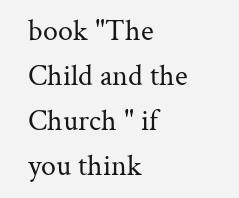book "The Child and the Church " if you think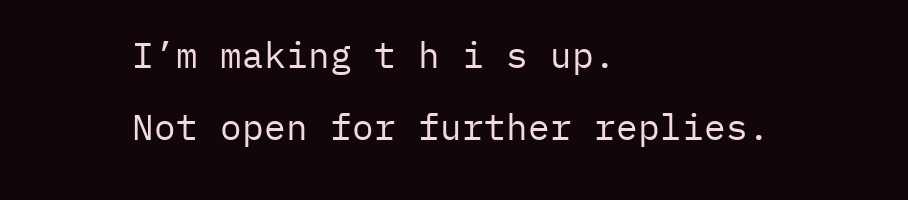I’m making t h i s up.
Not open for further replies.